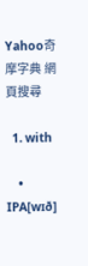Yahoo奇摩字典 網頁搜尋

  1. with

    • IPA[wɪð]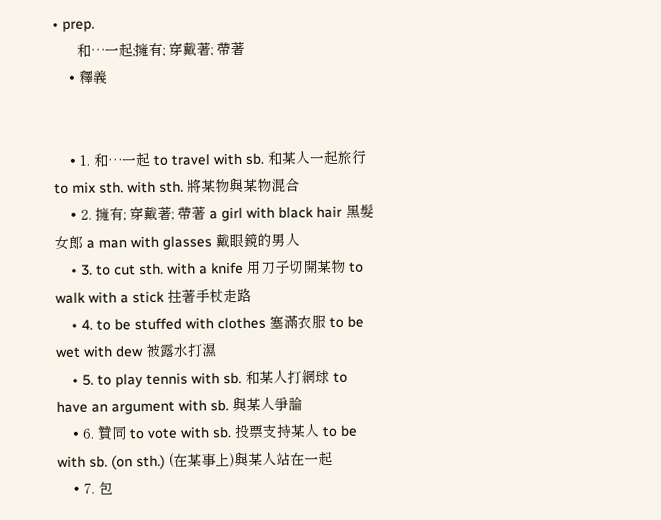• prep.
      和…一起;擁有; 穿戴著; 帶著
    • 釋義


    • 1. 和…一起 to travel with sb. 和某人一起旅行 to mix sth. with sth. 將某物與某物混合
    • 2. 擁有; 穿戴著; 帶著 a girl with black hair 黑髮女郎 a man with glasses 戴眼鏡的男人
    • 3. to cut sth. with a knife 用刀子切開某物 to walk with a stick 拄著手杖走路
    • 4. to be stuffed with clothes 塞滿衣服 to be wet with dew 被露水打濕
    • 5. to play tennis with sb. 和某人打網球 to have an argument with sb. 與某人爭論
    • 6. 贊同 to vote with sb. 投票支持某人 to be with sb. (on sth.) (在某事上)與某人站在一起
    • 7. 包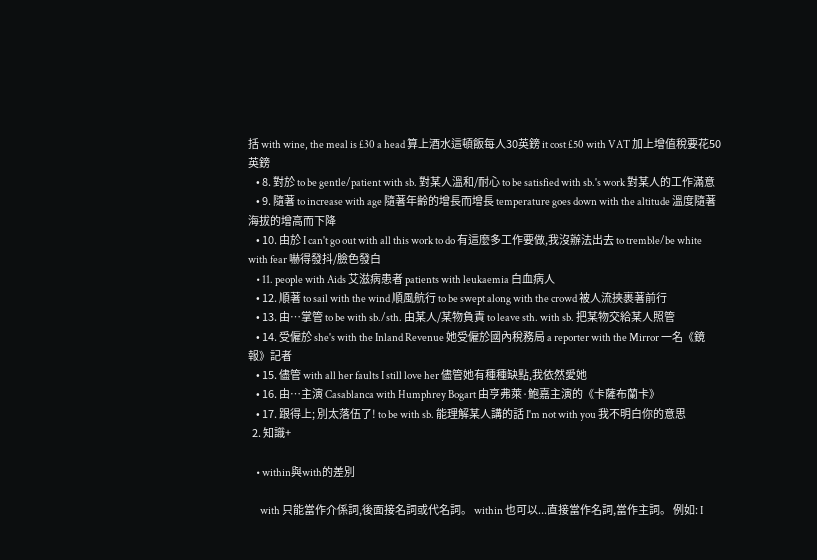括 with wine, the meal is £30 a head 算上酒水這頓飯每人30英鎊 it cost £50 with VAT 加上增值稅要花50英鎊
    • 8. 對於 to be gentle/patient with sb. 對某人溫和/耐心 to be satisfied with sb.'s work 對某人的工作滿意
    • 9. 隨著 to increase with age 隨著年齡的增長而增長 temperature goes down with the altitude 溫度隨著海拔的增高而下降
    • 10. 由於 I can't go out with all this work to do 有這麼多工作要做,我沒辦法出去 to tremble/be white with fear 嚇得發抖/臉色發白
    • 11. people with Aids 艾滋病患者 patients with leukaemia 白血病人
    • 12. 順著 to sail with the wind 順風航行 to be swept along with the crowd 被人流挾裹著前行
    • 13. 由…掌管 to be with sb./sth. 由某人/某物負責 to leave sth. with sb. 把某物交給某人照管
    • 14. 受僱於 she's with the Inland Revenue 她受僱於國內稅務局 a reporter with the Mirror 一名《鏡報》記者
    • 15. 儘管 with all her faults I still love her 儘管她有種種缺點,我依然愛她
    • 16. 由…主演 Casablanca with Humphrey Bogart 由亨弗萊·鮑嘉主演的《卡薩布蘭卡》
    • 17. 跟得上; 別太落伍了! to be with sb. 能理解某人講的話 I'm not with you 我不明白你的意思
  2. 知識+

    • within與with的差別

      with 只能當作介係詞,後面接名詞或代名詞。 within 也可以...直接當作名詞,當作主詞。 例如: I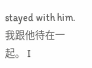stayed with him. 我跟他待在一起。 I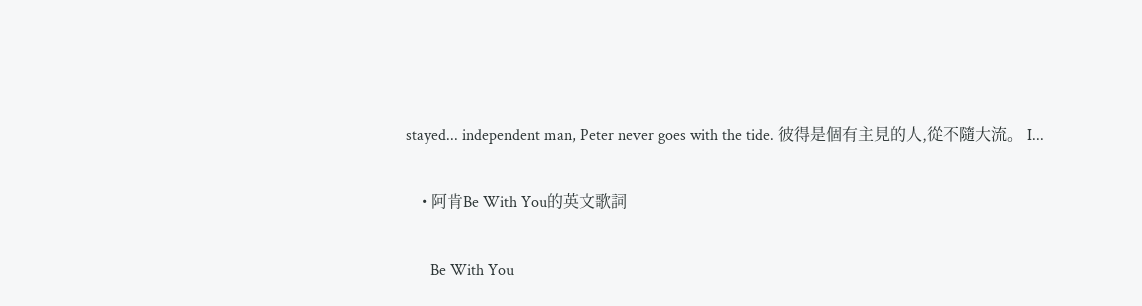stayed... independent man, Peter never goes with the tide. 彼得是個有主見的人,從不隨大流。 I...

    • 阿肯Be With You的英文歌詞

      Be With You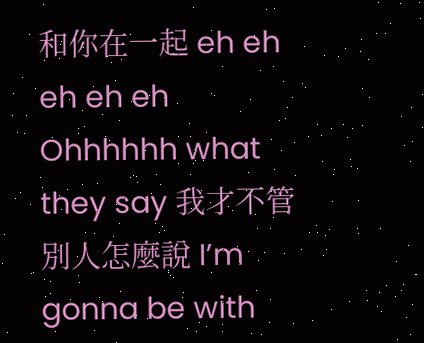和你在一起 eh eh eh eh eh Ohhhhhh what they say 我才不管別人怎麼說 I’m gonna be with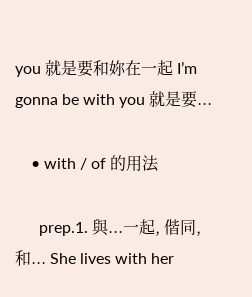you 就是要和妳在一起 I’m gonna be with you 就是要...

    • with / of 的用法

      prep.1. 與...一起, 偕同, 和... She lives with her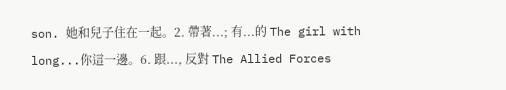son. 她和兒子住在一起。2. 帶著...; 有...的 The girl with long...你這一邊。6. 跟..., 反對 The Allied Forces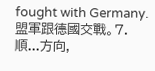fought with Germany. 盟軍跟德國交戰。7. 順...方向,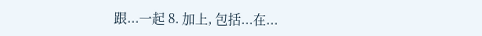跟...一起 8. 加上, 包括...在...